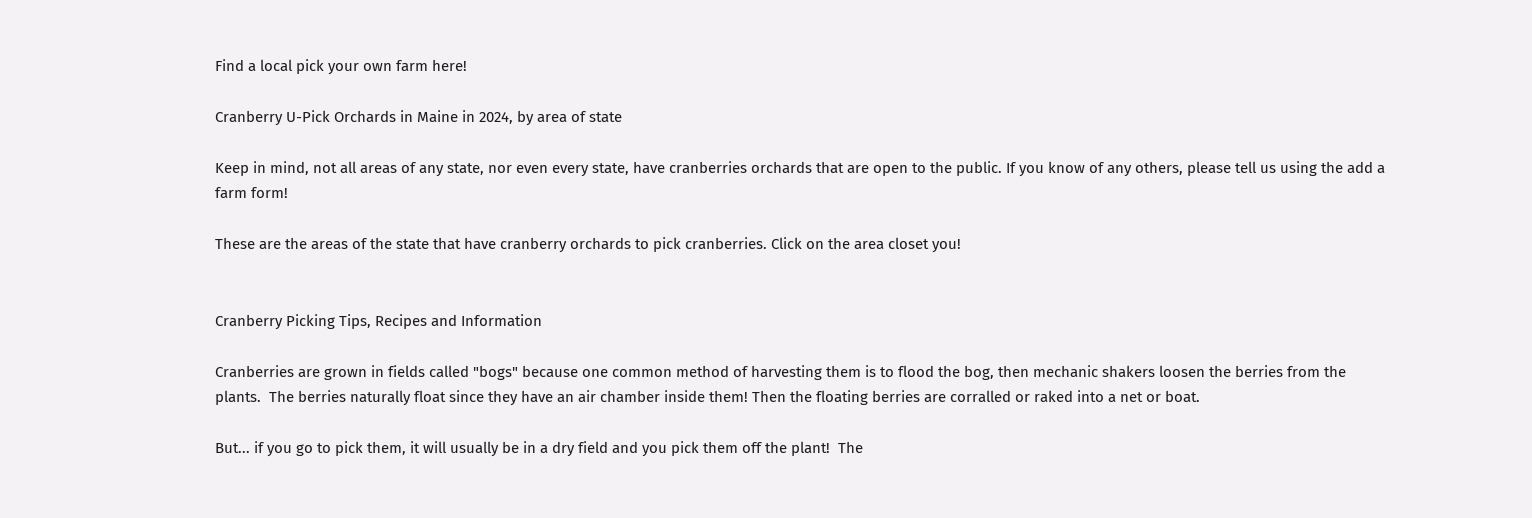Find a local pick your own farm here!

Cranberry U-Pick Orchards in Maine in 2024, by area of state

Keep in mind, not all areas of any state, nor even every state, have cranberries orchards that are open to the public. If you know of any others, please tell us using the add a farm form!

These are the areas of the state that have cranberry orchards to pick cranberries. Click on the area closet you!


Cranberry Picking Tips, Recipes and Information

Cranberries are grown in fields called "bogs" because one common method of harvesting them is to flood the bog, then mechanic shakers loosen the berries from the plants.  The berries naturally float since they have an air chamber inside them! Then the floating berries are corralled or raked into a net or boat.

But... if you go to pick them, it will usually be in a dry field and you pick them off the plant!  The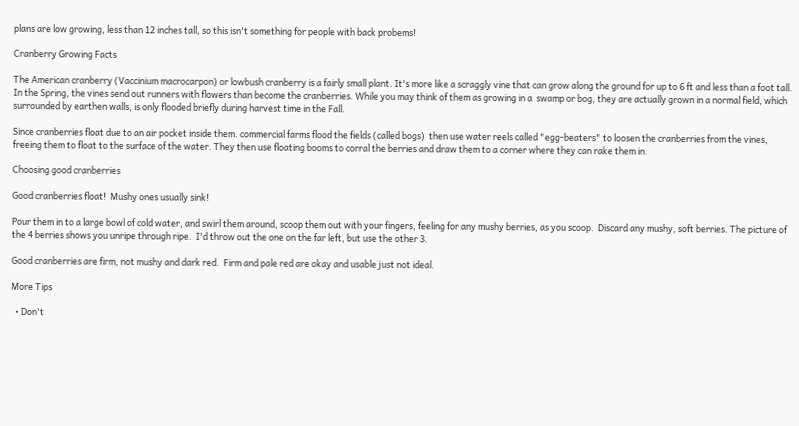plans are low growing, less than 12 inches tall, so this isn't something for people with back probems!

Cranberry Growing Facts

The American cranberry (Vaccinium macrocarpon) or lowbush cranberry is a fairly small plant. It's more like a scraggly vine that can grow along the ground for up to 6 ft and less than a foot tall. In the Spring, the vines send out runners with flowers than become the cranberries. While you may think of them as growing in a  swamp or bog, they are actually grown in a normal field, which surrounded by earthen walls, is only flooded briefly during harvest time in the Fall.

Since cranberries float due to an air pocket inside them. commercial farms flood the fields (called bogs)  then use water reels called "egg-beaters" to loosen the cranberries from the vines, freeing them to float to the surface of the water. They then use floating booms to corral the berries and draw them to a corner where they can rake them in.

Choosing good cranberries

Good cranberries float!  Mushy ones usually sink!

Pour them in to a large bowl of cold water, and swirl them around, scoop them out with your fingers, feeling for any mushy berries, as you scoop.  Discard any mushy, soft berries. The picture of the 4 berries shows you unripe through ripe.  I'd throw out the one on the far left, but use the other 3.

Good cranberries are firm, not mushy and dark red.  Firm and pale red are okay and usable just not ideal.

More Tips

  • Don't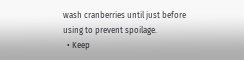wash cranberries until just before using to prevent spoilage.
  • Keep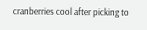cranberries cool after picking to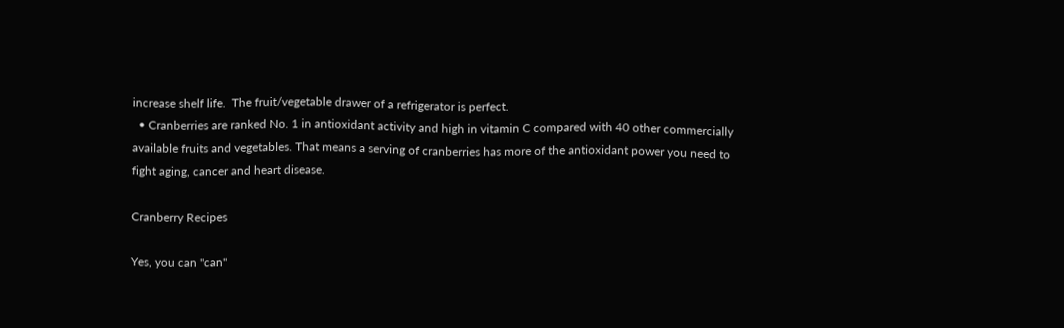increase shelf life.  The fruit/vegetable drawer of a refrigerator is perfect.
  • Cranberries are ranked No. 1 in antioxidant activity and high in vitamin C compared with 40 other commercially available fruits and vegetables. That means a serving of cranberries has more of the antioxidant power you need to fight aging, cancer and heart disease.

Cranberry Recipes

Yes, you can "can"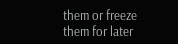them or freeze them for later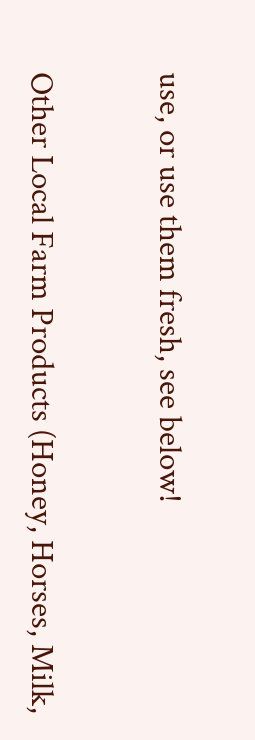use, or use them fresh, see below!


Other Local Farm Products (Honey, Horses, Milk,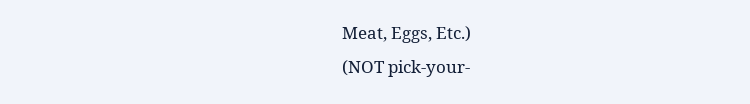Meat, Eggs, Etc.)
(NOT pick-your-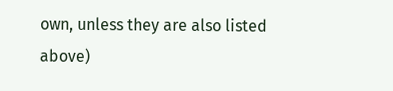own, unless they are also listed above)